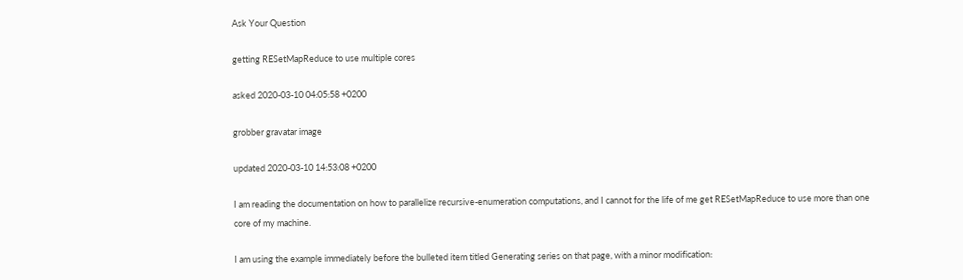Ask Your Question

getting RESetMapReduce to use multiple cores

asked 2020-03-10 04:05:58 +0200

grobber gravatar image

updated 2020-03-10 14:53:08 +0200

I am reading the documentation on how to parallelize recursive-enumeration computations, and I cannot for the life of me get RESetMapReduce to use more than one core of my machine.

I am using the example immediately before the bulleted item titled Generating series on that page, with a minor modification: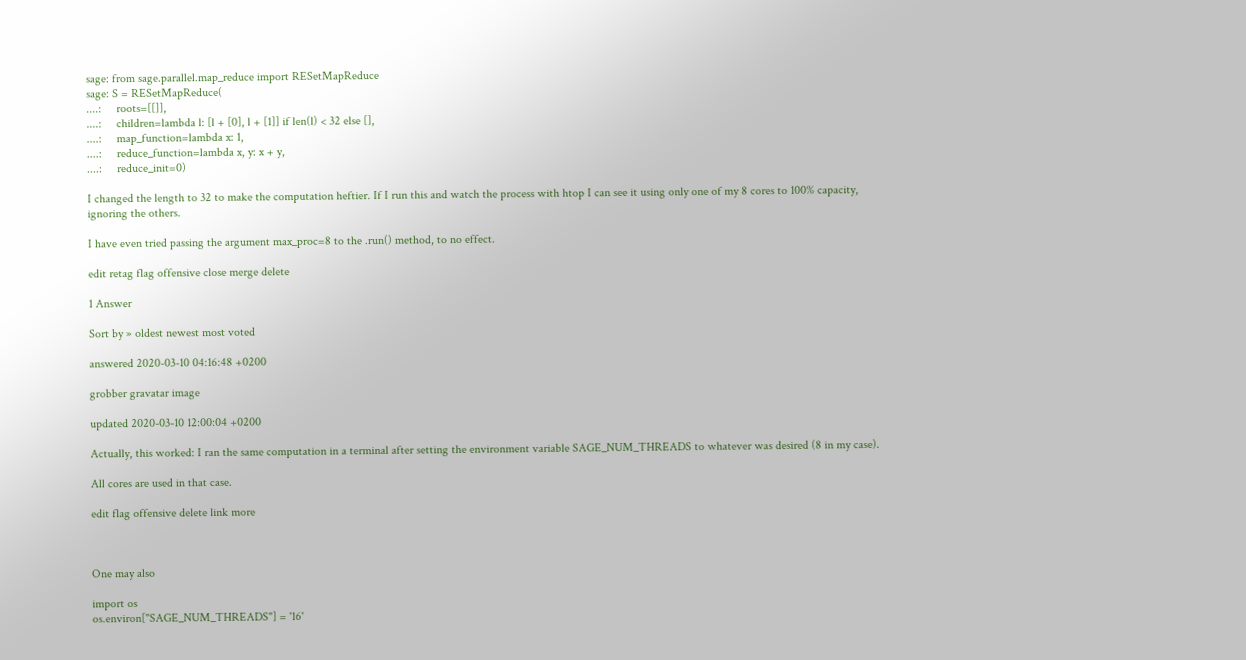sage: from sage.parallel.map_reduce import RESetMapReduce
sage: S = RESetMapReduce(
....:     roots=[[]],
....:     children=lambda l: [l + [0], l + [1]] if len(l) < 32 else [],
....:     map_function=lambda x: 1,
....:     reduce_function=lambda x, y: x + y,
....:     reduce_init=0)

I changed the length to 32 to make the computation heftier. If I run this and watch the process with htop I can see it using only one of my 8 cores to 100% capacity, ignoring the others.

I have even tried passing the argument max_proc=8 to the .run() method, to no effect.

edit retag flag offensive close merge delete

1 Answer

Sort by » oldest newest most voted

answered 2020-03-10 04:16:48 +0200

grobber gravatar image

updated 2020-03-10 12:00:04 +0200

Actually, this worked: I ran the same computation in a terminal after setting the environment variable SAGE_NUM_THREADS to whatever was desired (8 in my case).

All cores are used in that case.

edit flag offensive delete link more



One may also

import os
os.environ["SAGE_NUM_THREADS"] = '16'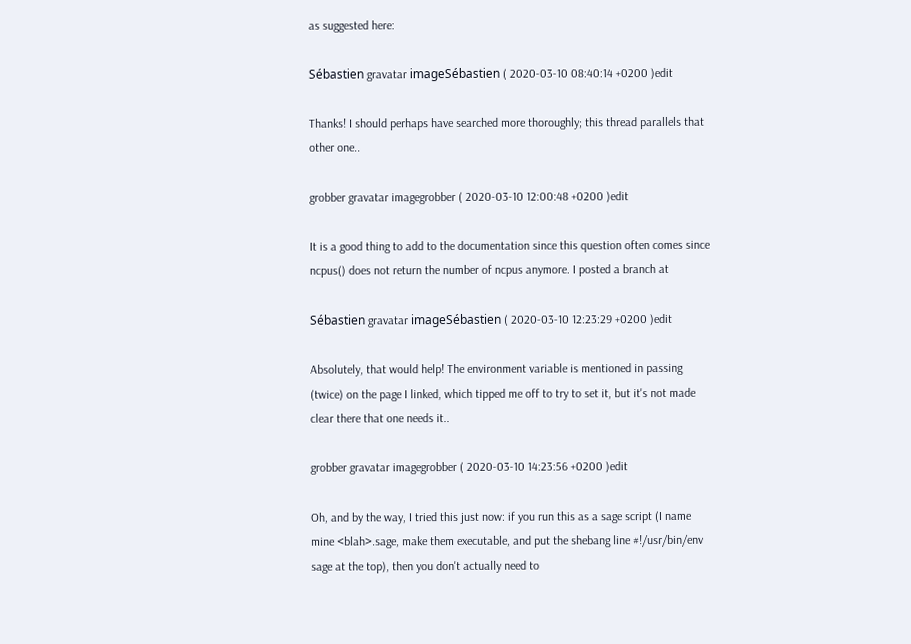as suggested here:

Sébastien gravatar imageSébastien ( 2020-03-10 08:40:14 +0200 )edit

Thanks! I should perhaps have searched more thoroughly; this thread parallels that other one..

grobber gravatar imagegrobber ( 2020-03-10 12:00:48 +0200 )edit

It is a good thing to add to the documentation since this question often comes since ncpus() does not return the number of ncpus anymore. I posted a branch at

Sébastien gravatar imageSébastien ( 2020-03-10 12:23:29 +0200 )edit

Absolutely, that would help! The environment variable is mentioned in passing (twice) on the page I linked, which tipped me off to try to set it, but it's not made clear there that one needs it..

grobber gravatar imagegrobber ( 2020-03-10 14:23:56 +0200 )edit

Oh, and by the way, I tried this just now: if you run this as a sage script (I name mine <blah>.sage, make them executable, and put the shebang line #!/usr/bin/env sage at the top), then you don't actually need to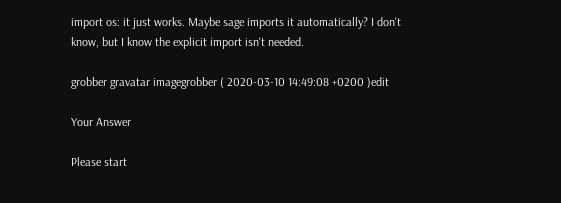import os: it just works. Maybe sage imports it automatically? I don't know, but I know the explicit import isn't needed.

grobber gravatar imagegrobber ( 2020-03-10 14:49:08 +0200 )edit

Your Answer

Please start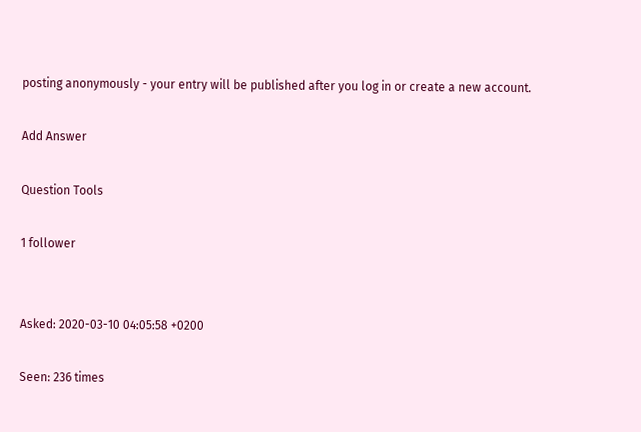posting anonymously - your entry will be published after you log in or create a new account.

Add Answer

Question Tools

1 follower


Asked: 2020-03-10 04:05:58 +0200

Seen: 236 times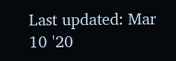Last updated: Mar 10 '20